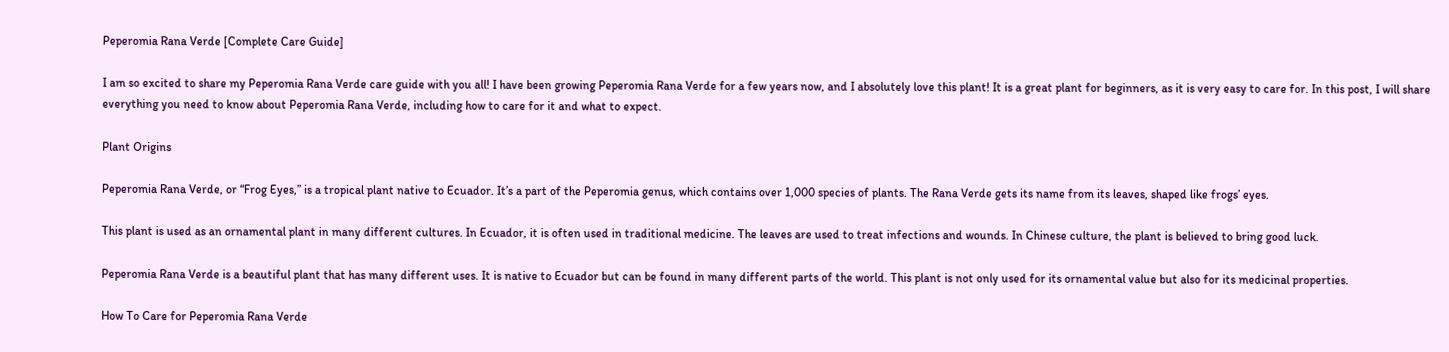Peperomia Rana Verde [Complete Care Guide]

I am so excited to share my Peperomia Rana Verde care guide with you all! I have been growing Peperomia Rana Verde for a few years now, and I absolutely love this plant! It is a great plant for beginners, as it is very easy to care for. In this post, I will share everything you need to know about Peperomia Rana Verde, including how to care for it and what to expect.

Plant Origins

Peperomia Rana Verde, or “Frog Eyes,” is a tropical plant native to Ecuador. It’s a part of the Peperomia genus, which contains over 1,000 species of plants. The Rana Verde gets its name from its leaves, shaped like frogs’ eyes.

This plant is used as an ornamental plant in many different cultures. In Ecuador, it is often used in traditional medicine. The leaves are used to treat infections and wounds. In Chinese culture, the plant is believed to bring good luck.

Peperomia Rana Verde is a beautiful plant that has many different uses. It is native to Ecuador but can be found in many different parts of the world. This plant is not only used for its ornamental value but also for its medicinal properties.

How To Care for Peperomia Rana Verde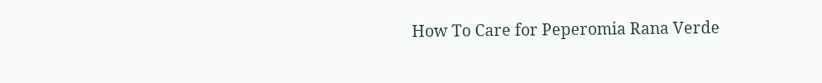How To Care for Peperomia Rana Verde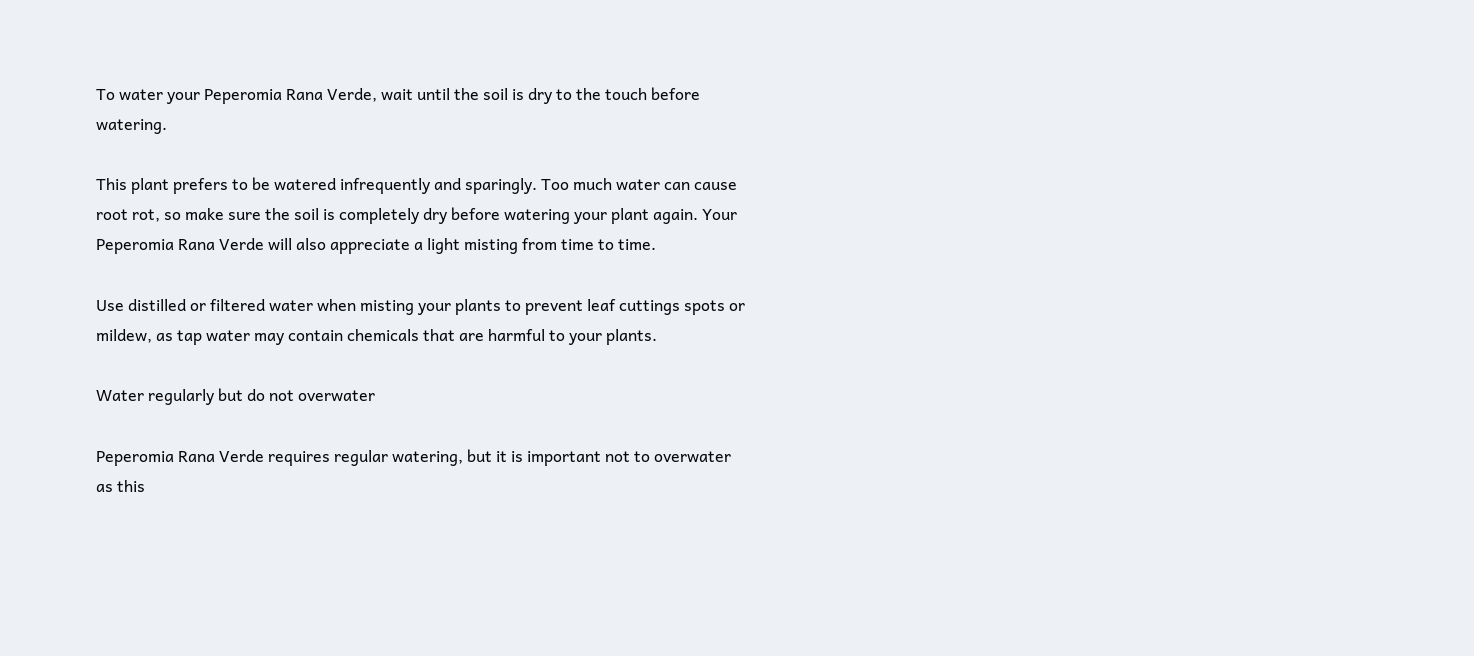To water your Peperomia Rana Verde, wait until the soil is dry to the touch before watering.

This plant prefers to be watered infrequently and sparingly. Too much water can cause root rot, so make sure the soil is completely dry before watering your plant again. Your Peperomia Rana Verde will also appreciate a light misting from time to time.

Use distilled or filtered water when misting your plants to prevent leaf cuttings spots or mildew, as tap water may contain chemicals that are harmful to your plants.

Water regularly but do not overwater

Peperomia Rana Verde requires regular watering, but it is important not to overwater as this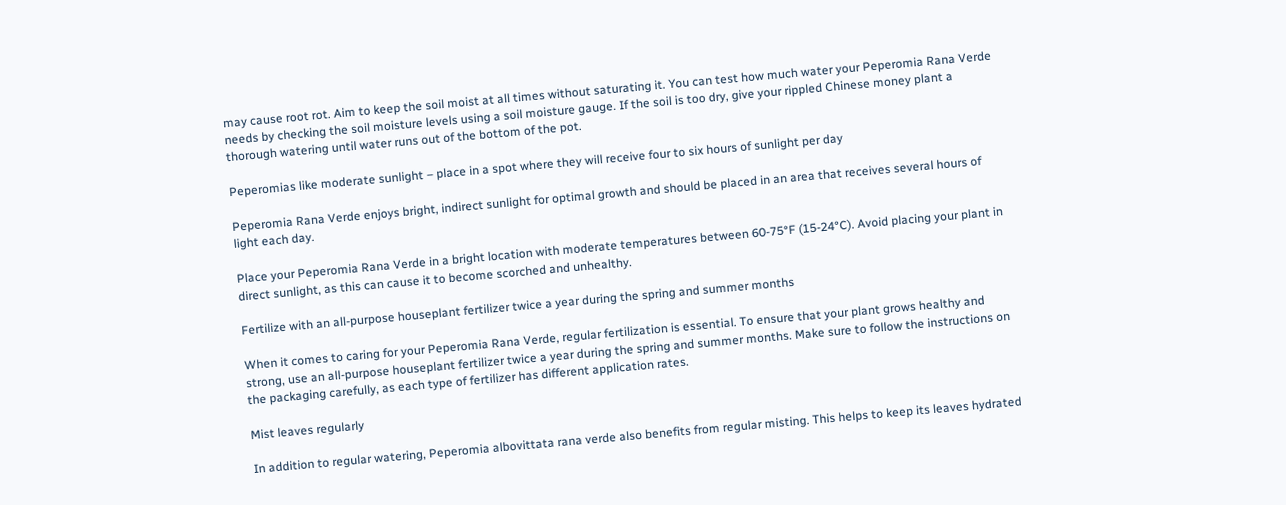may cause root rot. Aim to keep the soil moist at all times without saturating it. You can test how much water your Peperomia Rana Verde needs by checking the soil moisture levels using a soil moisture gauge. If the soil is too dry, give your rippled Chinese money plant a thorough watering until water runs out of the bottom of the pot.

Peperomias like moderate sunlight – place in a spot where they will receive four to six hours of sunlight per day

Peperomia Rana Verde enjoys bright, indirect sunlight for optimal growth and should be placed in an area that receives several hours of light each day.

Place your Peperomia Rana Verde in a bright location with moderate temperatures between 60-75°F (15-24°C). Avoid placing your plant in direct sunlight, as this can cause it to become scorched and unhealthy.

Fertilize with an all-purpose houseplant fertilizer twice a year during the spring and summer months

When it comes to caring for your Peperomia Rana Verde, regular fertilization is essential. To ensure that your plant grows healthy and strong, use an all-purpose houseplant fertilizer twice a year during the spring and summer months. Make sure to follow the instructions on the packaging carefully, as each type of fertilizer has different application rates.

Mist leaves regularly

In addition to regular watering, Peperomia albovittata rana verde also benefits from regular misting. This helps to keep its leaves hydrated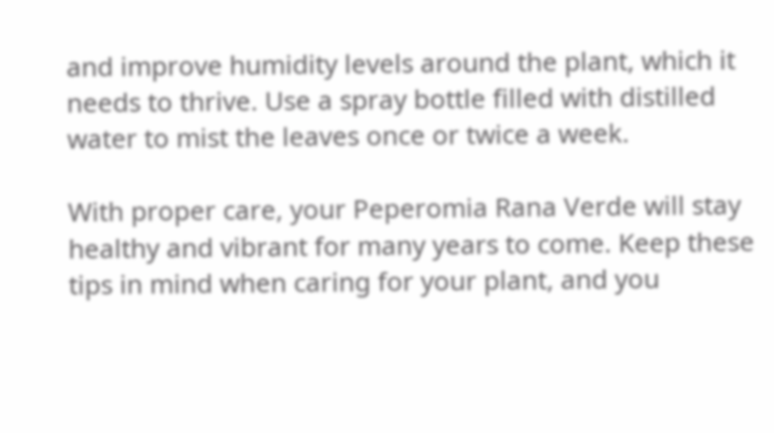and improve humidity levels around the plant, which it needs to thrive. Use a spray bottle filled with distilled water to mist the leaves once or twice a week.

With proper care, your Peperomia Rana Verde will stay healthy and vibrant for many years to come. Keep these tips in mind when caring for your plant, and you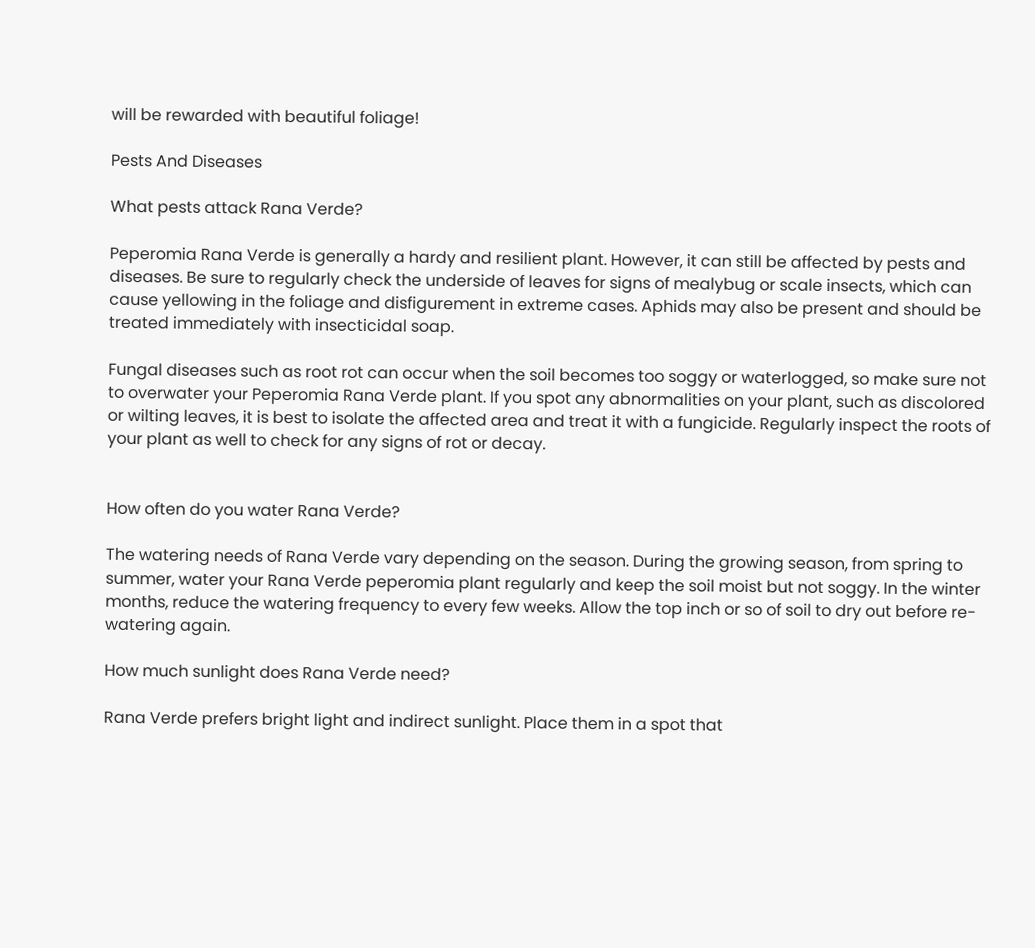will be rewarded with beautiful foliage!

Pests And Diseases

What pests attack Rana Verde?

Peperomia Rana Verde is generally a hardy and resilient plant. However, it can still be affected by pests and diseases. Be sure to regularly check the underside of leaves for signs of mealybug or scale insects, which can cause yellowing in the foliage and disfigurement in extreme cases. Aphids may also be present and should be treated immediately with insecticidal soap.

Fungal diseases such as root rot can occur when the soil becomes too soggy or waterlogged, so make sure not to overwater your Peperomia Rana Verde plant. If you spot any abnormalities on your plant, such as discolored or wilting leaves, it is best to isolate the affected area and treat it with a fungicide. Regularly inspect the roots of your plant as well to check for any signs of rot or decay.


How often do you water Rana Verde?

The watering needs of Rana Verde vary depending on the season. During the growing season, from spring to summer, water your Rana Verde peperomia plant regularly and keep the soil moist but not soggy. In the winter months, reduce the watering frequency to every few weeks. Allow the top inch or so of soil to dry out before re-watering again.

How much sunlight does Rana Verde need?

Rana Verde prefers bright light and indirect sunlight. Place them in a spot that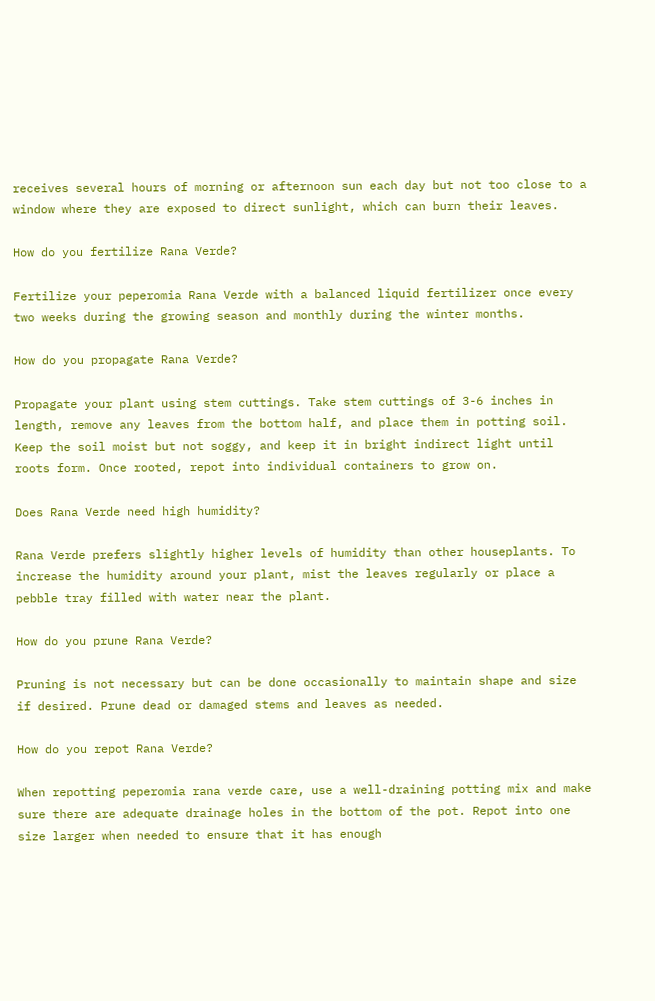receives several hours of morning or afternoon sun each day but not too close to a window where they are exposed to direct sunlight, which can burn their leaves.

How do you fertilize Rana Verde?

Fertilize your peperomia Rana Verde with a balanced liquid fertilizer once every two weeks during the growing season and monthly during the winter months.

How do you propagate Rana Verde?

Propagate your plant using stem cuttings. Take stem cuttings of 3-6 inches in length, remove any leaves from the bottom half, and place them in potting soil. Keep the soil moist but not soggy, and keep it in bright indirect light until roots form. Once rooted, repot into individual containers to grow on.

Does Rana Verde need high humidity?

Rana Verde prefers slightly higher levels of humidity than other houseplants. To increase the humidity around your plant, mist the leaves regularly or place a pebble tray filled with water near the plant.

How do you prune Rana Verde?

Pruning is not necessary but can be done occasionally to maintain shape and size if desired. Prune dead or damaged stems and leaves as needed.

How do you repot Rana Verde?

When repotting peperomia rana verde care, use a well-draining potting mix and make sure there are adequate drainage holes in the bottom of the pot. Repot into one size larger when needed to ensure that it has enough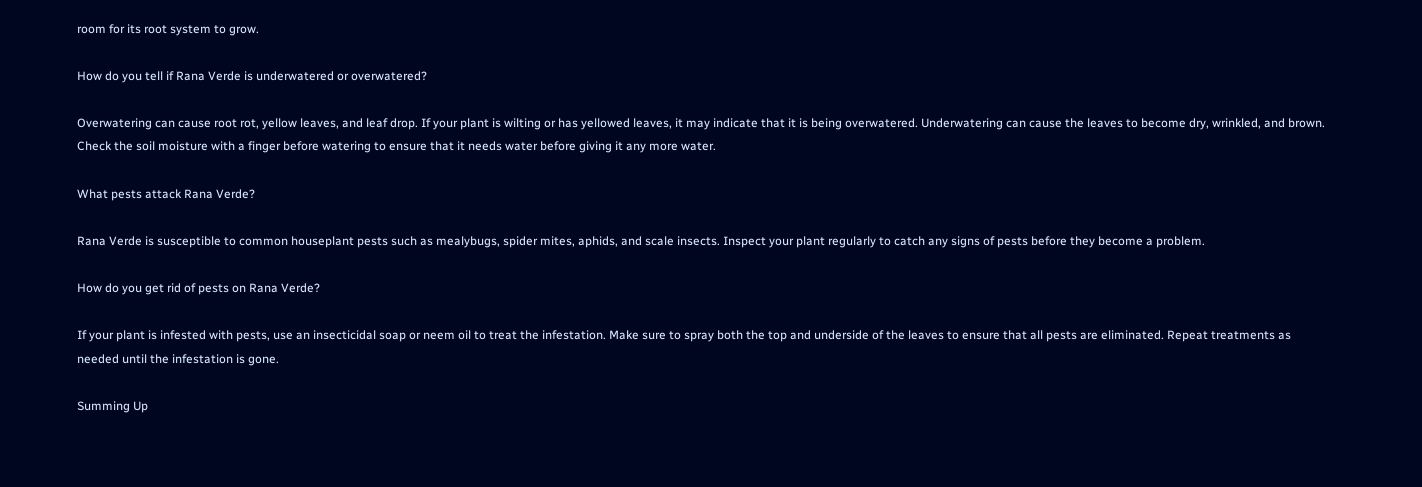room for its root system to grow.

How do you tell if Rana Verde is underwatered or overwatered?

Overwatering can cause root rot, yellow leaves, and leaf drop. If your plant is wilting or has yellowed leaves, it may indicate that it is being overwatered. Underwatering can cause the leaves to become dry, wrinkled, and brown. Check the soil moisture with a finger before watering to ensure that it needs water before giving it any more water.

What pests attack Rana Verde?

Rana Verde is susceptible to common houseplant pests such as mealybugs, spider mites, aphids, and scale insects. Inspect your plant regularly to catch any signs of pests before they become a problem.

How do you get rid of pests on Rana Verde?

If your plant is infested with pests, use an insecticidal soap or neem oil to treat the infestation. Make sure to spray both the top and underside of the leaves to ensure that all pests are eliminated. Repeat treatments as needed until the infestation is gone.

Summing Up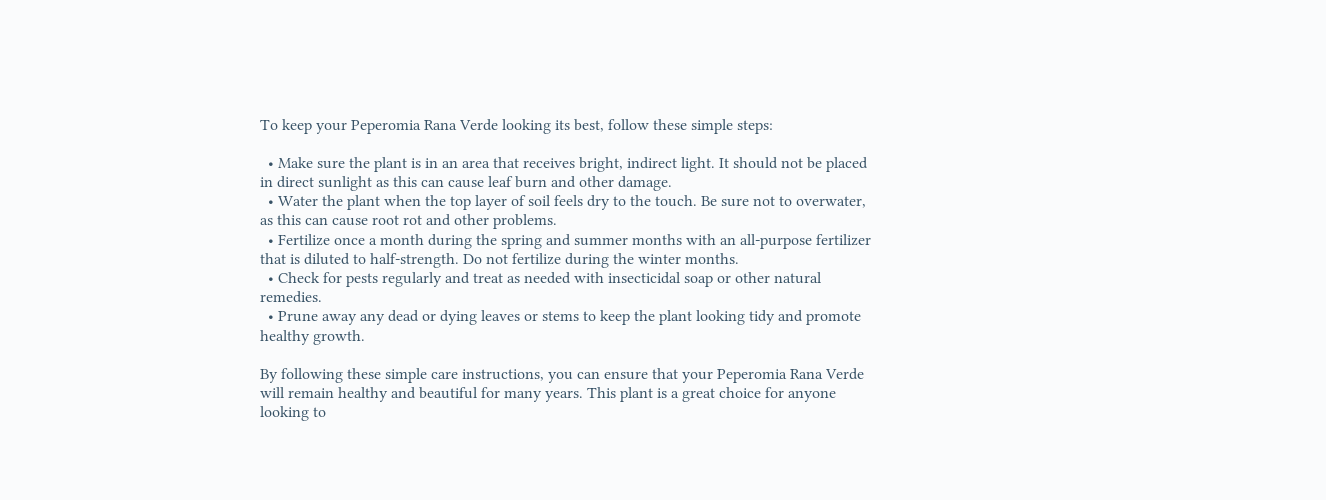To keep your Peperomia Rana Verde looking its best, follow these simple steps:

  • Make sure the plant is in an area that receives bright, indirect light. It should not be placed in direct sunlight as this can cause leaf burn and other damage.
  • Water the plant when the top layer of soil feels dry to the touch. Be sure not to overwater, as this can cause root rot and other problems.
  • Fertilize once a month during the spring and summer months with an all-purpose fertilizer that is diluted to half-strength. Do not fertilize during the winter months.
  • Check for pests regularly and treat as needed with insecticidal soap or other natural remedies.
  • Prune away any dead or dying leaves or stems to keep the plant looking tidy and promote healthy growth.

By following these simple care instructions, you can ensure that your Peperomia Rana Verde will remain healthy and beautiful for many years. This plant is a great choice for anyone looking to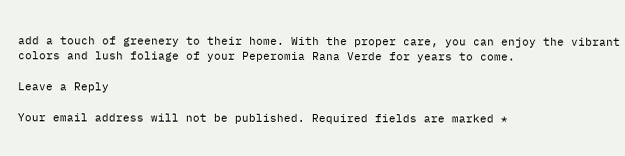add a touch of greenery to their home. With the proper care, you can enjoy the vibrant colors and lush foliage of your Peperomia Rana Verde for years to come.

Leave a Reply

Your email address will not be published. Required fields are marked *